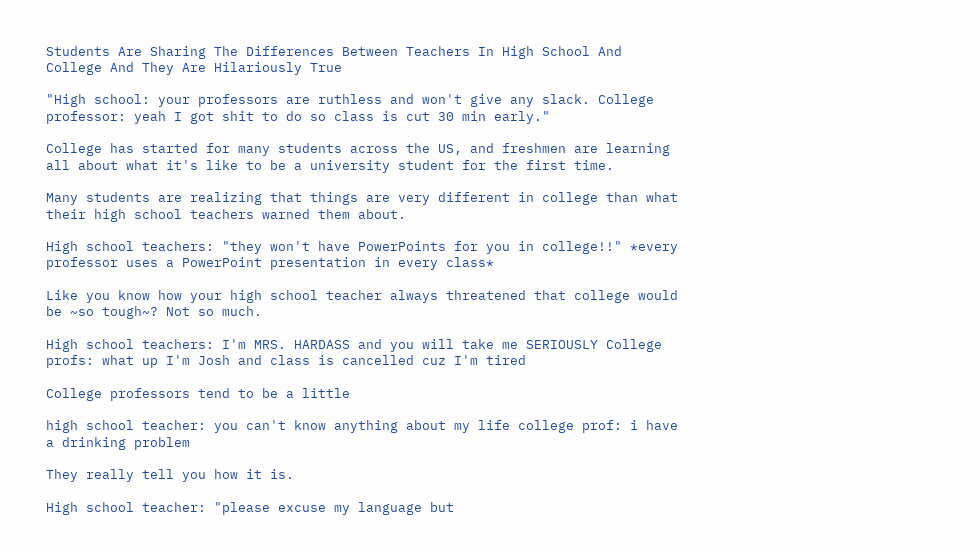Students Are Sharing The Differences Between Teachers In High School And College And They Are Hilariously True

"High school: your professors are ruthless and won't give any slack. College professor: yeah I got shit to do so class is cut 30 min early."

College has started for many students across the US, and freshmen are learning all about what it's like to be a university student for the first time.

Many students are realizing that things are very different in college than what their high school teachers warned them about.

High school teachers: "they won't have PowerPoints for you in college!!" *every professor uses a PowerPoint presentation in every class*

Like you know how your high school teacher always threatened that college would be ~so tough~? Not so much.

High school teachers: I'm MRS. HARDASS and you will take me SERIOUSLY College profs: what up I'm Josh and class is cancelled cuz I'm tired

College professors tend to be a little

high school teacher: you can't know anything about my life college prof: i have a drinking problem

They really tell you how it is.

High school teacher: "please excuse my language but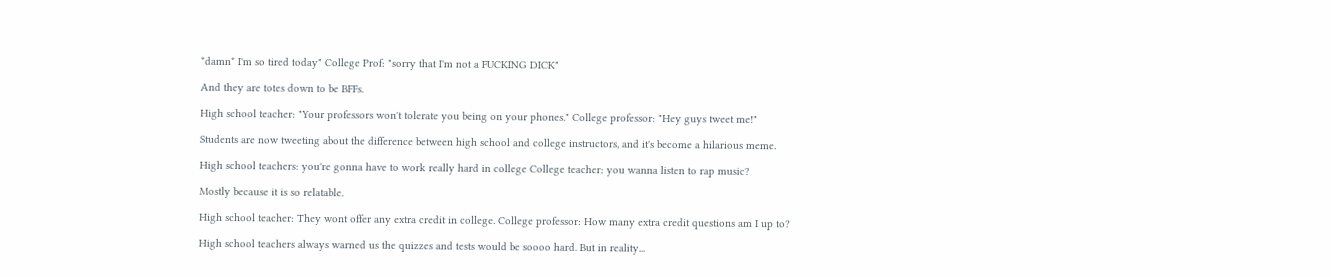*damn* I'm so tired today" College Prof: "sorry that I'm not a FUCKING DICK"

And they are totes down to be BFFs.

High school teacher: "Your professors won't tolerate you being on your phones." College professor: "Hey guys tweet me!"

Students are now tweeting about the difference between high school and college instructors, and it's become a hilarious meme.

High school teachers: you're gonna have to work really hard in college College teacher: you wanna listen to rap music?

Mostly because it is so relatable.

High school teacher: They wont offer any extra credit in college. College professor: How many extra credit questions am I up to?

High school teachers always warned us the quizzes and tests would be soooo hard. But in reality...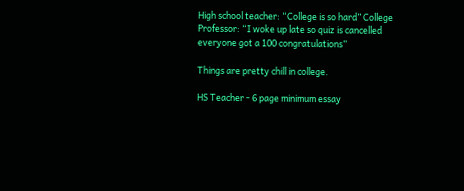High school teacher: “College is so hard” College Professor: “I woke up late so quiz is cancelled everyone got a 100 congratulations”

Things are pretty chill in college.

HS Teacher - 6 page minimum essay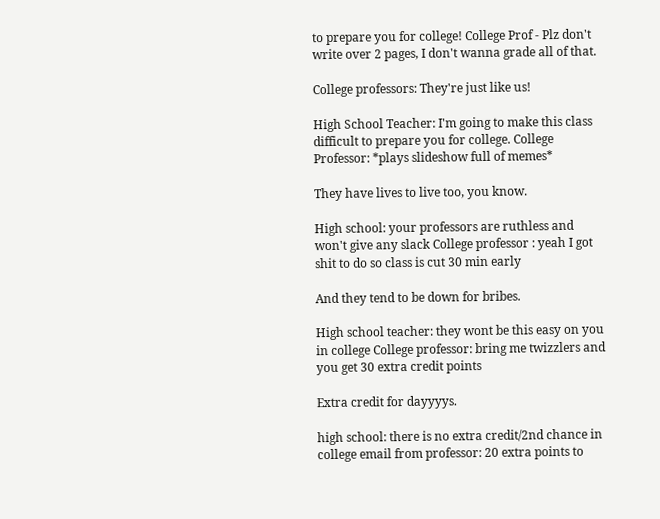to prepare you for college! College Prof - Plz don't write over 2 pages, I don't wanna grade all of that.

College professors: They're just like us!

High School Teacher: I'm going to make this class difficult to prepare you for college. College Professor: *plays slideshow full of memes*

They have lives to live too, you know.

High school: your professors are ruthless and won't give any slack College professor : yeah I got shit to do so class is cut 30 min early

And they tend to be down for bribes.

High school teacher: they wont be this easy on you in college College professor: bring me twizzlers and you get 30 extra credit points

Extra credit for dayyyys.

high school: there is no extra credit/2nd chance in college email from professor: 20 extra points to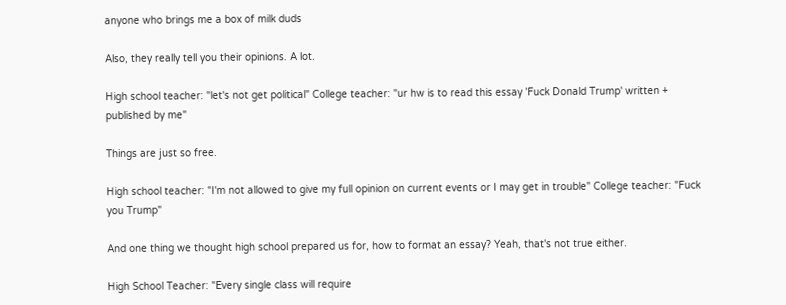anyone who brings me a box of milk duds

Also, they really tell you their opinions. A lot.

High school teacher: "let's not get political" College teacher: "ur hw is to read this essay 'Fuck Donald Trump' written + published by me"

Things are just so free.

High school teacher: "I'm not allowed to give my full opinion on current events or I may get in trouble" College teacher: "Fuck you Trump"

And one thing we thought high school prepared us for, how to format an essay? Yeah, that's not true either.

High School Teacher: "Every single class will require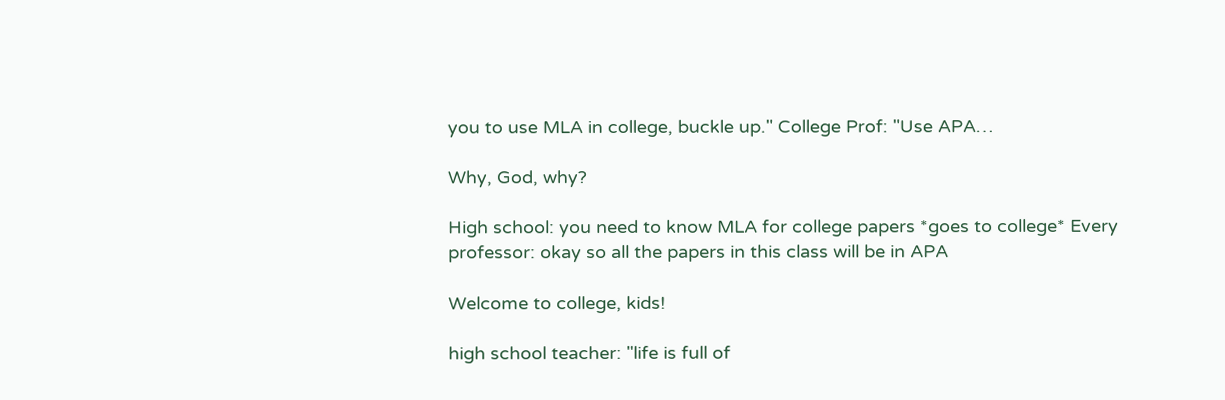you to use MLA in college, buckle up." College Prof: "Use APA…

Why, God, why?

High school: you need to know MLA for college papers *goes to college* Every professor: okay so all the papers in this class will be in APA

Welcome to college, kids!

high school teacher: "life is full of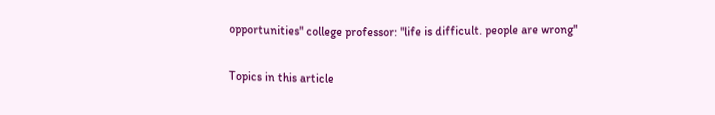opportunities" college professor: "life is difficult. people are wrong"

Topics in this article